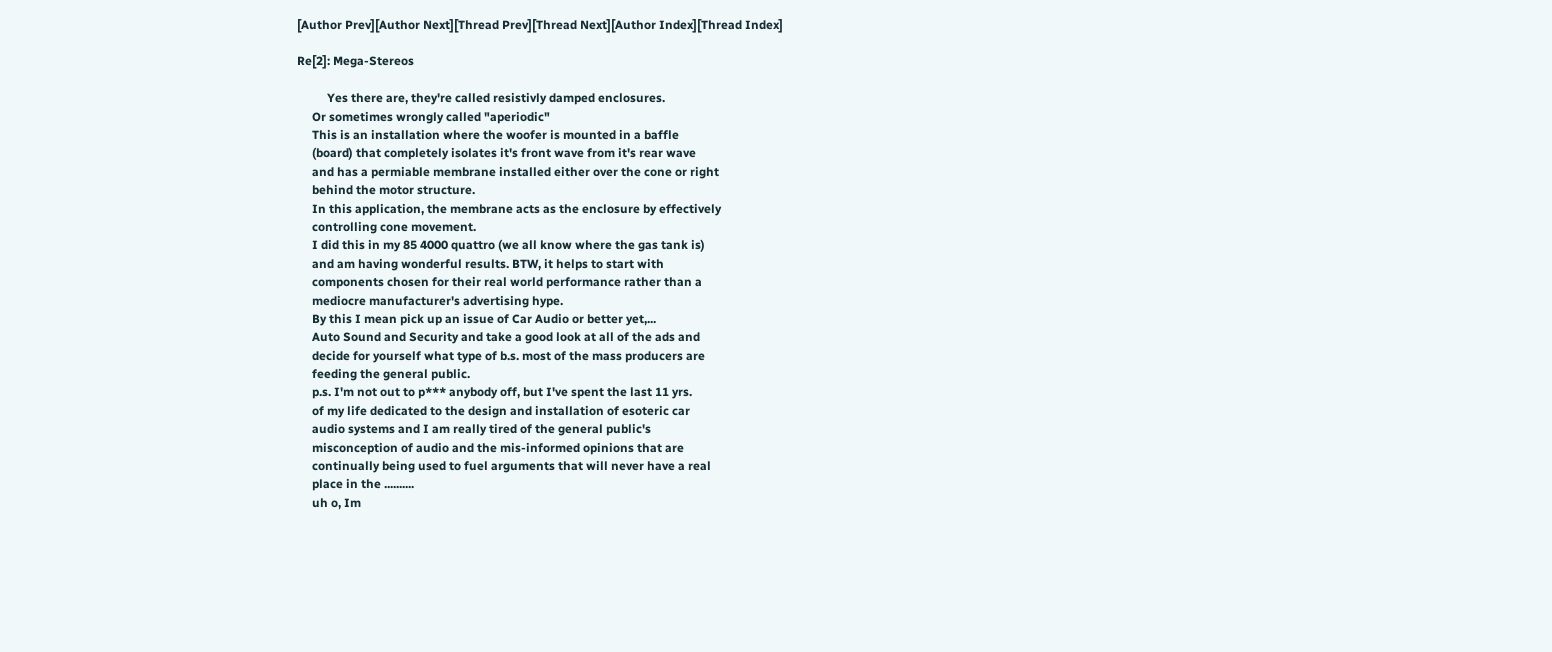[Author Prev][Author Next][Thread Prev][Thread Next][Author Index][Thread Index]

Re[2]: Mega-Stereos

          Yes there are, they're called resistivly damped enclosures.
     Or sometimes wrongly called "aperiodic"
     This is an installation where the woofer is mounted in a baffle
     (board) that completely isolates it's front wave from it's rear wave
     and has a permiable membrane installed either over the cone or right
     behind the motor structure.
     In this application, the membrane acts as the enclosure by effectively
     controlling cone movement.
     I did this in my 85 4000 quattro (we all know where the gas tank is)
     and am having wonderful results. BTW, it helps to start with
     components chosen for their real world performance rather than a
     mediocre manufacturer's advertising hype.
     By this I mean pick up an issue of Car Audio or better yet,...
     Auto Sound and Security and take a good look at all of the ads and
     decide for yourself what type of b.s. most of the mass producers are
     feeding the general public.
     p.s. I'm not out to p*** anybody off, but I've spent the last 11 yrs.
     of my life dedicated to the design and installation of esoteric car
     audio systems and I am really tired of the general public's
     misconception of audio and the mis-informed opinions that are
     continually being used to fuel arguments that will never have a real
     place in the ..........
     uh o, Im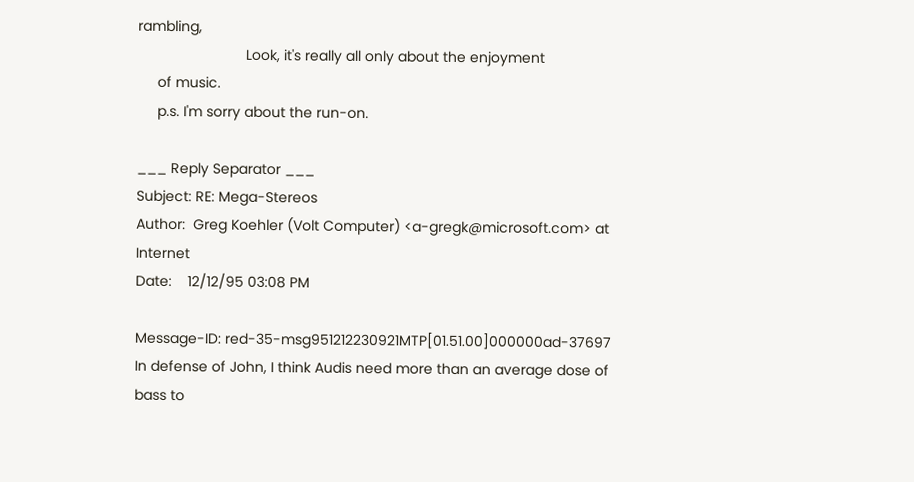rambling,
                           Look, it's really all only about the enjoyment
     of music.
     p.s. I'm sorry about the run-on.

___ Reply Separator ___
Subject: RE: Mega-Stereos
Author:  Greg Koehler (Volt Computer) <a-gregk@microsoft.com> at Internet
Date:    12/12/95 03:08 PM

Message-ID: red-35-msg951212230921MTP[01.51.00]000000ad-37697
In defense of John, I think Audis need more than an average dose of
bass to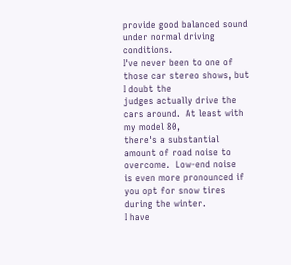provide good balanced sound under normal driving conditions.
I've never been to one of those car stereo shows, but I doubt the
judges actually drive the cars around.  At least with my model 80,
there's a substantial amount of road noise to overcome.  Low-end noise
is even more pronounced if you opt for snow tires during the winter.
I have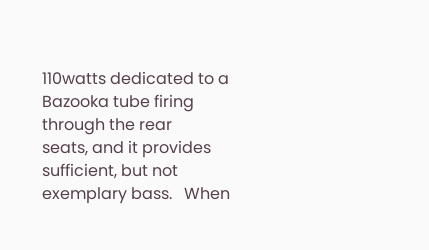110watts dedicated to a Bazooka tube firing through the rear
seats, and it provides sufficient, but not exemplary bass.   When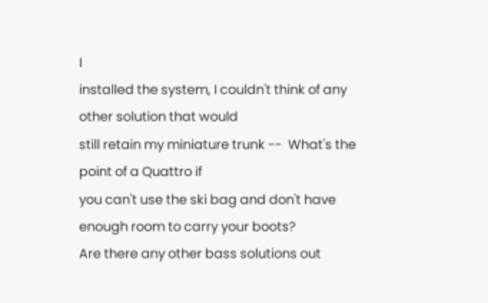I
installed the system, I couldn't think of any other solution that would
still retain my miniature trunk --  What's the point of a Quattro if
you can't use the ski bag and don't have enough room to carry your boots?
Are there any other bass solutions out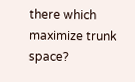there which maximize trunk space?